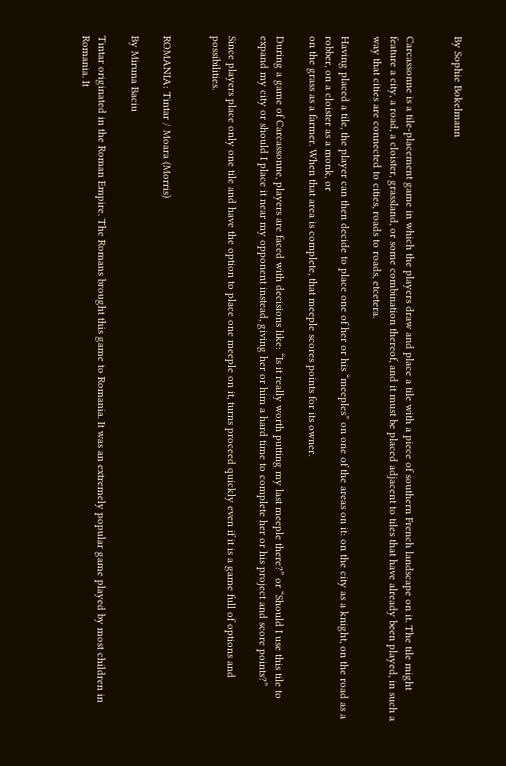By Sophie Bokelmann


Carcassonne is a tile-placement game in which the players draw and place a tile with a piece of southern French landscape on it. The tile might feature a city, a road, a cloister, grassland, or some combination thereof, and it must be placed adjacent to tiles that have already been played, in such a way that cities are connected to cities, roads to roads, etcetera.

Having placed a tile, the player can then decide to place one of her or his “meeples” on one of the areas on it: on the city as a knight, on the road as a robber, on a cloister as a monk, or
on the grass as a farmer. When that area is complete, that meeple scores points for its owner.

During a game of Carcassonne, players are faced with decisions like: “Is it really worth putting my last meeple there?” or “Should I use this tile to expand my city or should I place it near my opponent instead, giving her or him a hard time to complete her or his project and score points?”

Since players place only one tile and have the option to place one meeple on it, turns proceed quickly even if it is a game full of options and possibilities.


ROMANIA: Tintar / Moara (Morris)

By Miruna Baciu

Tintar originated in the Roman Empire. The Romans brought this game to Romania. It was an extremely popular game played by most children in Romania. It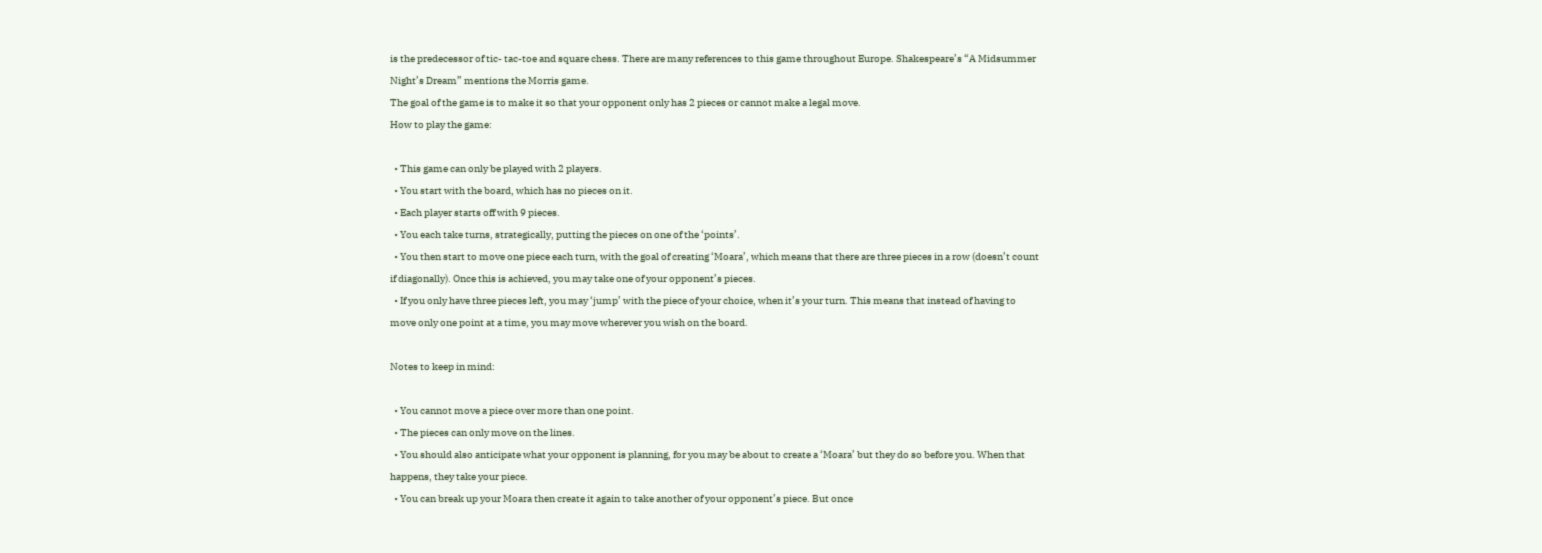is the predecessor of tic- tac-toe and square chess. There are many references to this game throughout Europe. Shakespeare’s “A Midsummer Night’s Dream” mentions the Morris game.
The goal of the game is to make it so that your opponent only has 2 pieces or cannot make a legal move.
How to play the game:

  • This game can only be played with 2 players.
  • You start with the board, which has no pieces on it.
  • Each player starts off with 9 pieces.
  • You each take turns, strategically, putting the pieces on one of the ‘points’.
  • You then start to move one piece each turn, with the goal of creating ‘Moara’, which means that there are three pieces in a row (doesn’t count if diagonally). Once this is achieved, you may take one of your opponent’s pieces.
  • If you only have three pieces left, you may ‘jump’ with the piece of your choice, when it’s your turn. This means that instead of having to move only one point at a time, you may move wherever you wish on the board.

Notes to keep in mind:

  • You cannot move a piece over more than one point.
  • The pieces can only move on the lines.
  • You should also anticipate what your opponent is planning, for you may be about to create a ‘Moara’ but they do so before you. When that happens, they take your piece.
  • You can break up your Moara then create it again to take another of your opponent’s piece. But once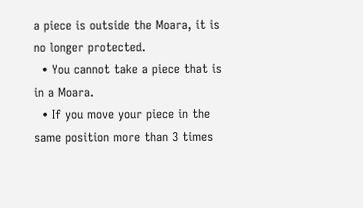a piece is outside the Moara, it is no longer protected.
  • You cannot take a piece that is in a Moara.
  • If you move your piece in the same position more than 3 times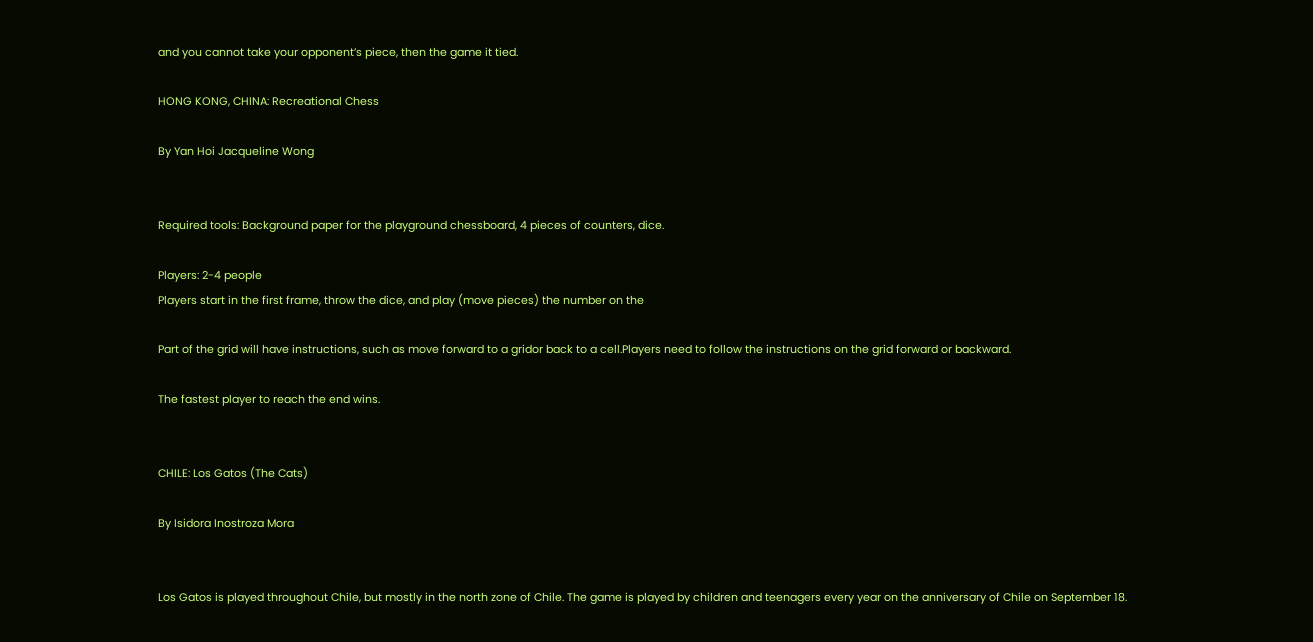and you cannot take your opponent’s piece, then the game it tied.

HONG KONG, CHINA: Recreational Chess

By Yan Hoi Jacqueline Wong


Required tools: Background paper for the playground chessboard, 4 pieces of counters, dice.

Players: 2-4 people
Players start in the first frame, throw the dice, and play (move pieces) the number on the

Part of the grid will have instructions, such as move forward to a gridor back to a cell.Players need to follow the instructions on the grid forward or backward.

The fastest player to reach the end wins.


CHILE: Los Gatos (The Cats)

By Isidora Inostroza Mora


Los Gatos is played throughout Chile, but mostly in the north zone of Chile. The game is played by children and teenagers every year on the anniversary of Chile on September 18.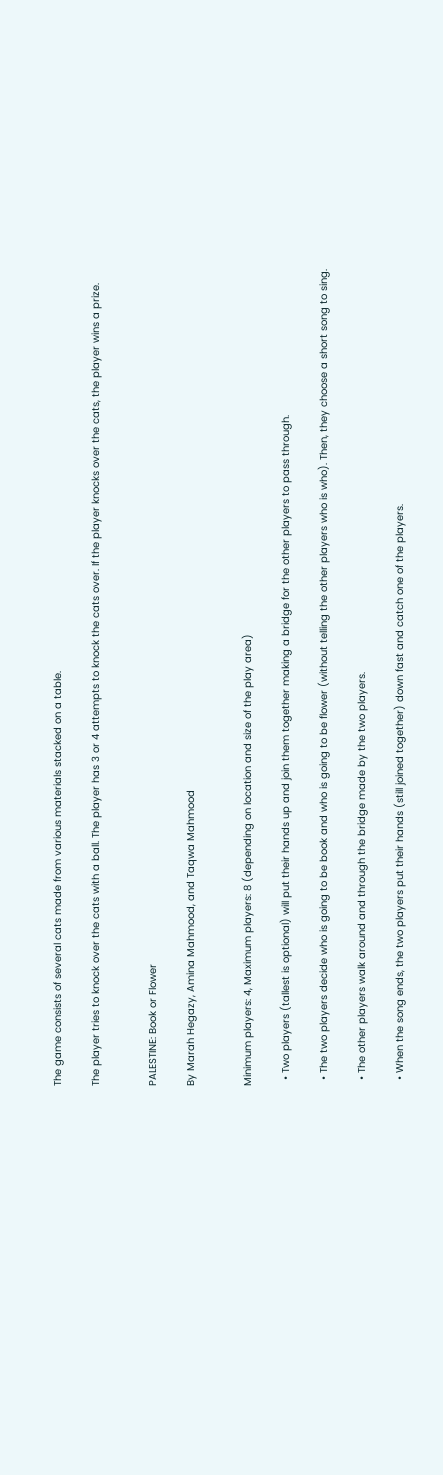The game consists of several cats made from various materials stacked on a table.

The player tries to knock over the cats with a ball. The player has 3 or 4 attempts to knock the cats over. If the player knocks over the cats, the player wins a prize.


PALESTINE: Book or Flower

By Marah Hegazy, Amina Mahmood, and Taqwa Mahmood


Minimum players: 4, Maximum players: 8 (depending on location and size of the play area)

  • Two players (tallest is optional) will put their hands up and join them together making a bridge for the other players to pass through.

  • The two players decide who is going to be book and who is going to be flower (without telling the other players who is who). Then, they choose a short song to sing.

  • The other players walk around and through the bridge made by the two players.

  • When the song ends, the two players put their hands (still joined together) down fast and catch one of the players.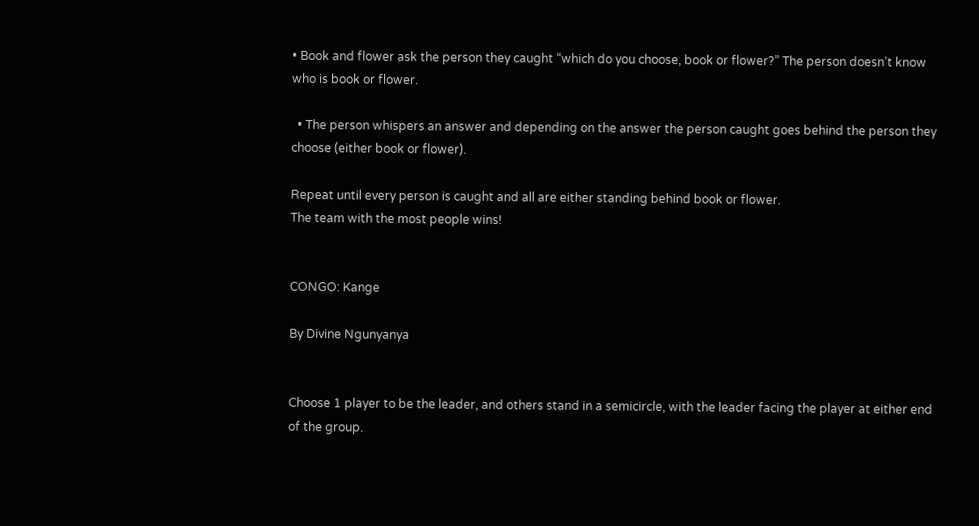• Book and flower ask the person they caught “which do you choose, book or flower?” The person doesn’t know who is book or flower.

  • The person whispers an answer and depending on the answer the person caught goes behind the person they choose (either book or flower).

Repeat until every person is caught and all are either standing behind book or flower.
The team with the most people wins!


CONGO: Kange

By Divine Ngunyanya


Choose 1 player to be the leader, and others stand in a semicircle, with the leader facing the player at either end of the group.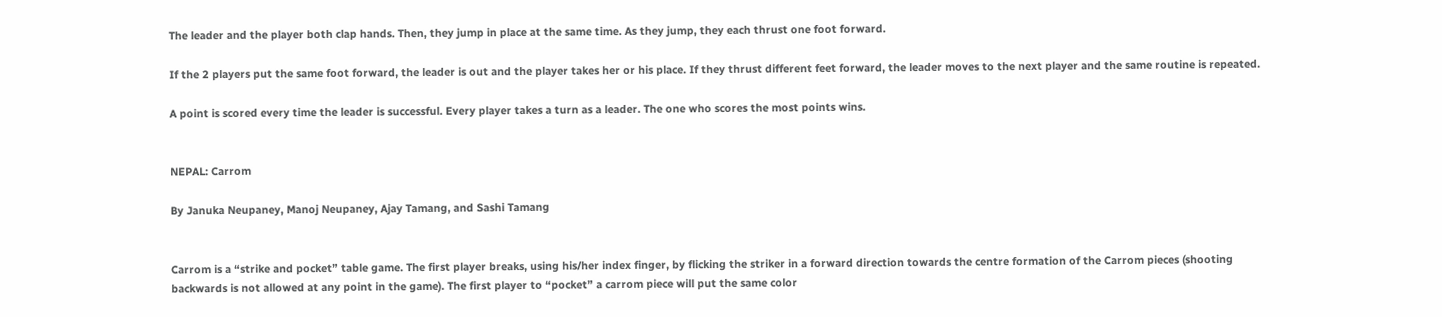The leader and the player both clap hands. Then, they jump in place at the same time. As they jump, they each thrust one foot forward.

If the 2 players put the same foot forward, the leader is out and the player takes her or his place. If they thrust different feet forward, the leader moves to the next player and the same routine is repeated.

A point is scored every time the leader is successful. Every player takes a turn as a leader. The one who scores the most points wins.


NEPAL: Carrom

By Januka Neupaney, Manoj Neupaney, Ajay Tamang, and Sashi Tamang


Carrom is a “strike and pocket” table game. The first player breaks, using his/her index finger, by flicking the striker in a forward direction towards the centre formation of the Carrom pieces (shooting backwards is not allowed at any point in the game). The first player to “pocket” a carrom piece will put the same color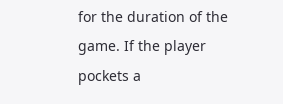for the duration of the game. If the player pockets a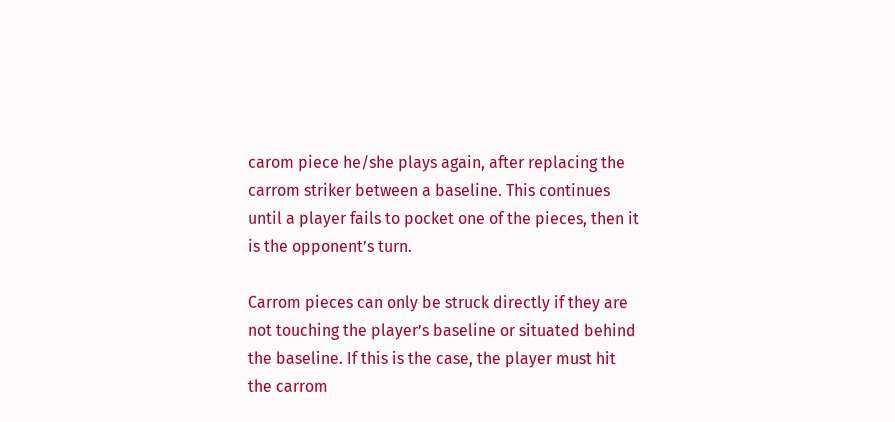carom piece he/she plays again, after replacing the carrom striker between a baseline. This continues until a player fails to pocket one of the pieces, then it is the opponent’s turn.

Carrom pieces can only be struck directly if they are not touching the player’s baseline or situated behind the baseline. If this is the case, the player must hit the carrom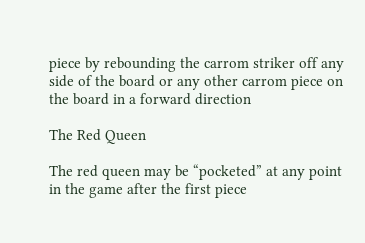piece by rebounding the carrom striker off any side of the board or any other carrom piece on the board in a forward direction

The Red Queen

The red queen may be “pocketed” at any point in the game after the first piece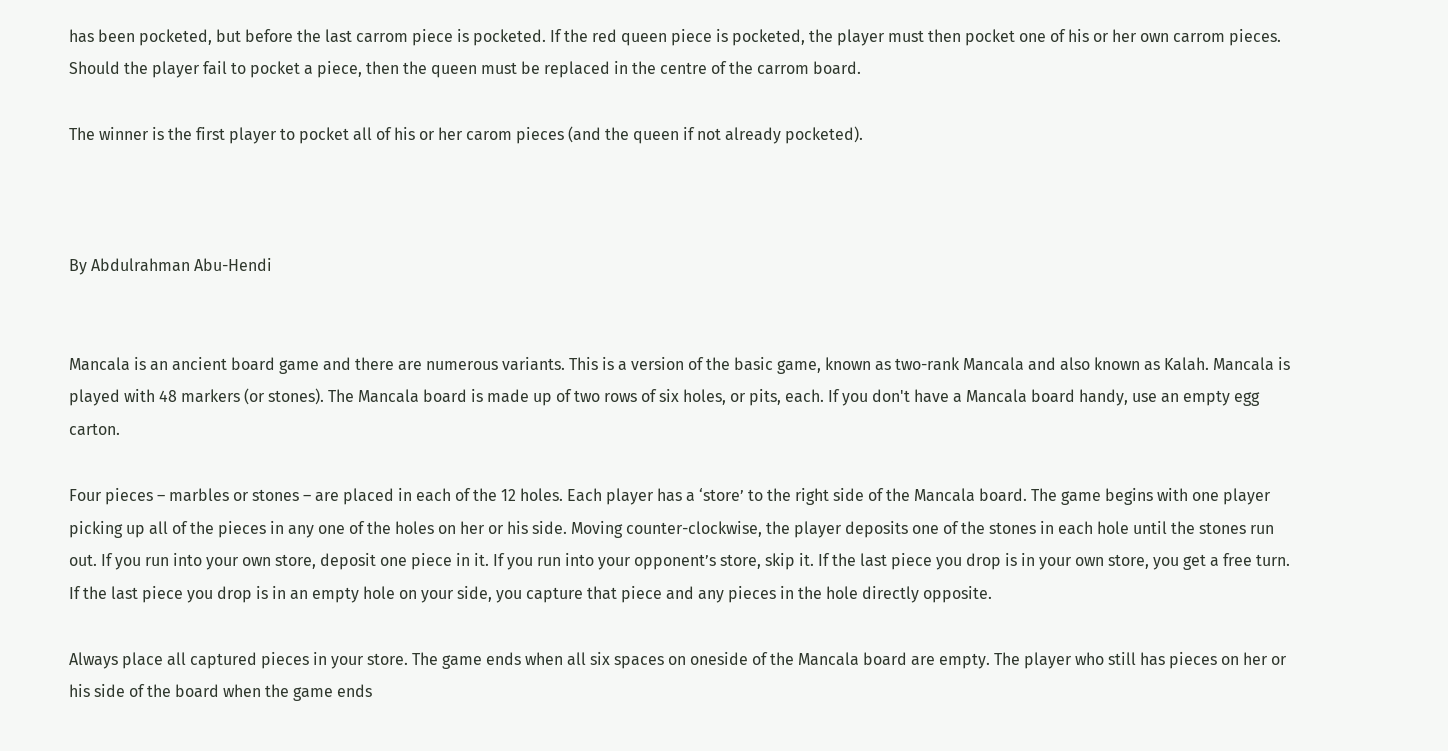has been pocketed, but before the last carrom piece is pocketed. If the red queen piece is pocketed, the player must then pocket one of his or her own carrom pieces. Should the player fail to pocket a piece, then the queen must be replaced in the centre of the carrom board.

The winner is the first player to pocket all of his or her carom pieces (and the queen if not already pocketed).



By Abdulrahman Abu-Hendi


Mancala is an ancient board game and there are numerous variants. This is a version of the basic game, known as two-rank Mancala and also known as Kalah. Mancala is played with 48 markers (or stones). The Mancala board is made up of two rows of six holes, or pits, each. If you don't have a Mancala board handy, use an empty egg carton.

Four pieces – marbles or stones – are placed in each of the 12 holes. Each player has a ‘store’ to the right side of the Mancala board. The game begins with one player picking up all of the pieces in any one of the holes on her or his side. Moving counter-clockwise, the player deposits one of the stones in each hole until the stones run out. If you run into your own store, deposit one piece in it. If you run into your opponent’s store, skip it. If the last piece you drop is in your own store, you get a free turn. If the last piece you drop is in an empty hole on your side, you capture that piece and any pieces in the hole directly opposite.

Always place all captured pieces in your store. The game ends when all six spaces on oneside of the Mancala board are empty. The player who still has pieces on her or his side of the board when the game ends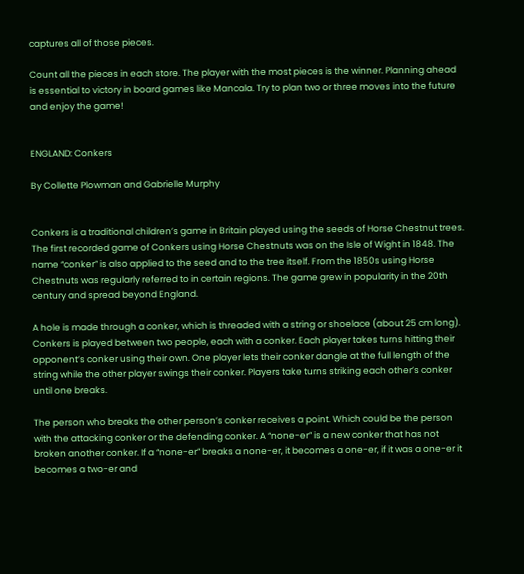captures all of those pieces.

Count all the pieces in each store. The player with the most pieces is the winner. Planning ahead is essential to victory in board games like Mancala. Try to plan two or three moves into the future and enjoy the game!


ENGLAND: Conkers

By Collette Plowman and Gabrielle Murphy


Conkers is a traditional children’s game in Britain played using the seeds of Horse Chestnut trees. The first recorded game of Conkers using Horse Chestnuts was on the Isle of Wight in 1848. The name “conker” is also applied to the seed and to the tree itself. From the 1850s using Horse Chestnuts was regularly referred to in certain regions. The game grew in popularity in the 20th century and spread beyond England.

A hole is made through a conker, which is threaded with a string or shoelace (about 25 cm long). Conkers is played between two people, each with a conker. Each player takes turns hitting their opponent’s conker using their own. One player lets their conker dangle at the full length of the string while the other player swings their conker. Players take turns striking each other’s conker until one breaks.

The person who breaks the other person’s conker receives a point. Which could be the person with the attacking conker or the defending conker. A “none-er” is a new conker that has not broken another conker. If a “none-er” breaks a none-er, it becomes a one-er, if it was a one-er it becomes a two-er and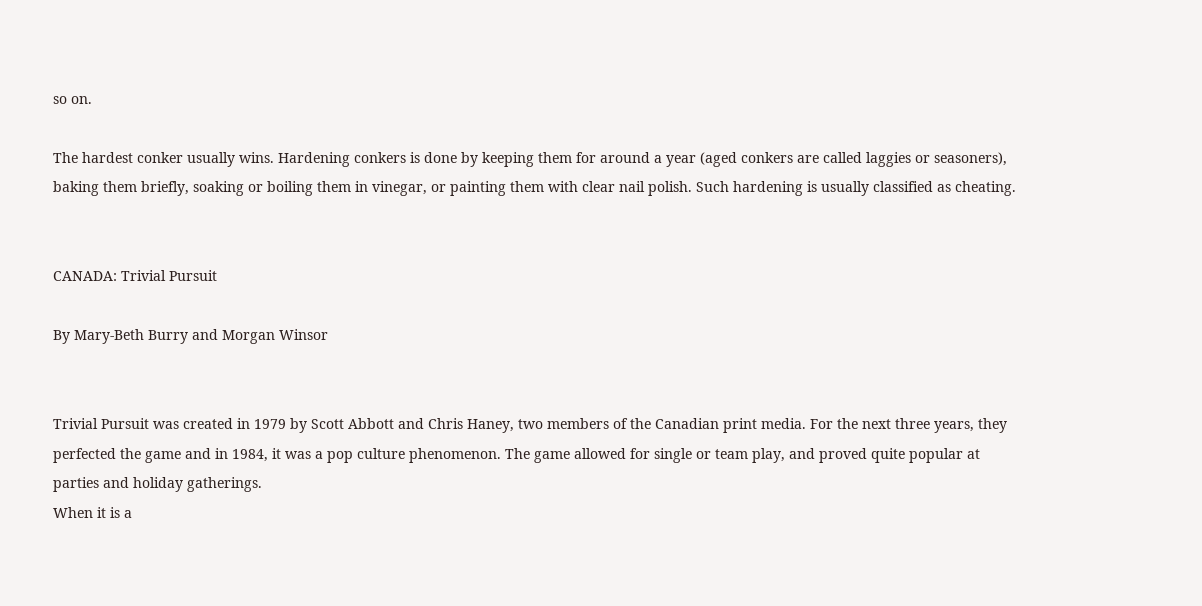so on.

The hardest conker usually wins. Hardening conkers is done by keeping them for around a year (aged conkers are called laggies or seasoners), baking them briefly, soaking or boiling them in vinegar, or painting them with clear nail polish. Such hardening is usually classified as cheating.


CANADA: Trivial Pursuit

By Mary-Beth Burry and Morgan Winsor


Trivial Pursuit was created in 1979 by Scott Abbott and Chris Haney, two members of the Canadian print media. For the next three years, they perfected the game and in 1984, it was a pop culture phenomenon. The game allowed for single or team play, and proved quite popular at parties and holiday gatherings.
When it is a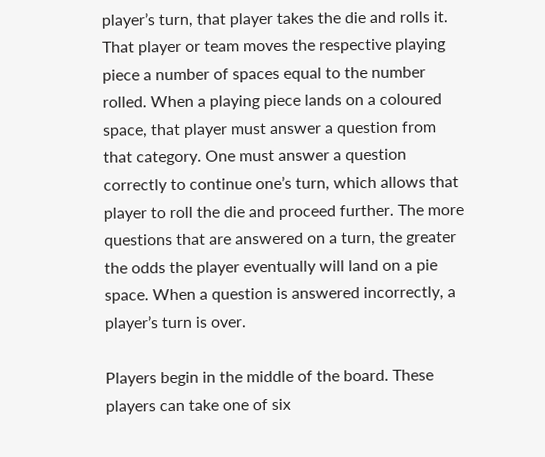player’s turn, that player takes the die and rolls it. That player or team moves the respective playing piece a number of spaces equal to the number rolled. When a playing piece lands on a coloured space, that player must answer a question from that category. One must answer a question correctly to continue one’s turn, which allows that player to roll the die and proceed further. The more questions that are answered on a turn, the greater the odds the player eventually will land on a pie space. When a question is answered incorrectly, a player’s turn is over.

Players begin in the middle of the board. These players can take one of six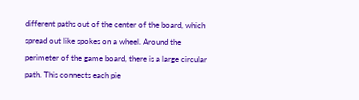different paths out of the center of the board, which spread out like spokes on a wheel. Around the perimeter of the game board, there is a large circular path. This connects each pie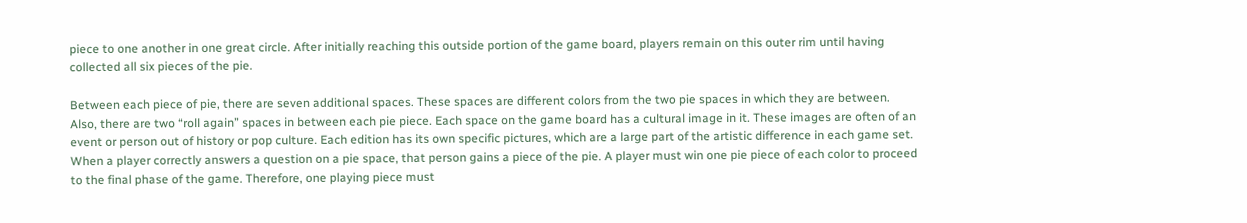piece to one another in one great circle. After initially reaching this outside portion of the game board, players remain on this outer rim until having collected all six pieces of the pie.

Between each piece of pie, there are seven additional spaces. These spaces are different colors from the two pie spaces in which they are between. Also, there are two “roll again” spaces in between each pie piece. Each space on the game board has a cultural image in it. These images are often of an event or person out of history or pop culture. Each edition has its own specific pictures, which are a large part of the artistic difference in each game set.
When a player correctly answers a question on a pie space, that person gains a piece of the pie. A player must win one pie piece of each color to proceed to the final phase of the game. Therefore, one playing piece must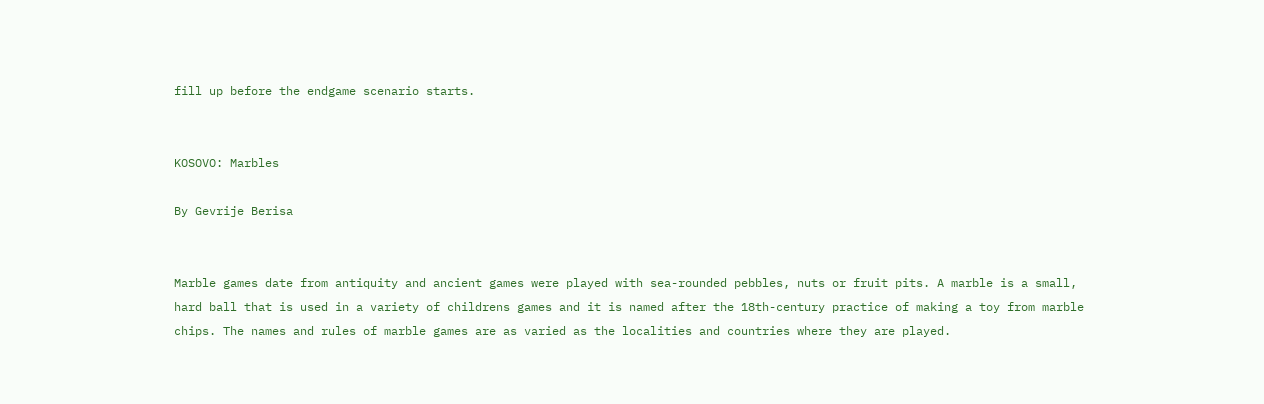fill up before the endgame scenario starts.


KOSOVO: Marbles

By Gevrije Berisa


Marble games date from antiquity and ancient games were played with sea-rounded pebbles, nuts or fruit pits. A marble is a small, hard ball that is used in a variety of childrens games and it is named after the 18th-century practice of making a toy from marble chips. The names and rules of marble games are as varied as the localities and countries where they are played.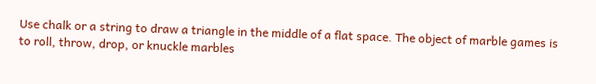Use chalk or a string to draw a triangle in the middle of a flat space. The object of marble games is to roll, throw, drop, or knuckle marbles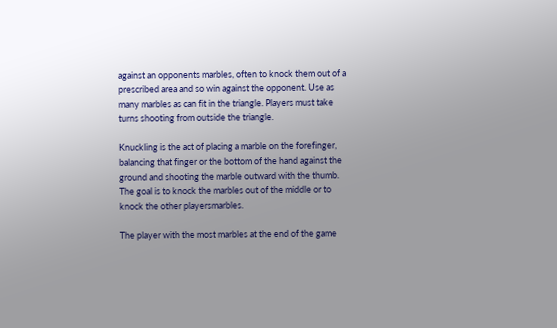against an opponents marbles, often to knock them out of a prescribed area and so win against the opponent. Use as many marbles as can fit in the triangle. Players must take turns shooting from outside the triangle.

Knuckling is the act of placing a marble on the forefinger, balancing that finger or the bottom of the hand against the ground and shooting the marble outward with the thumb. The goal is to knock the marbles out of the middle or to knock the other playersmarbles.

The player with the most marbles at the end of the game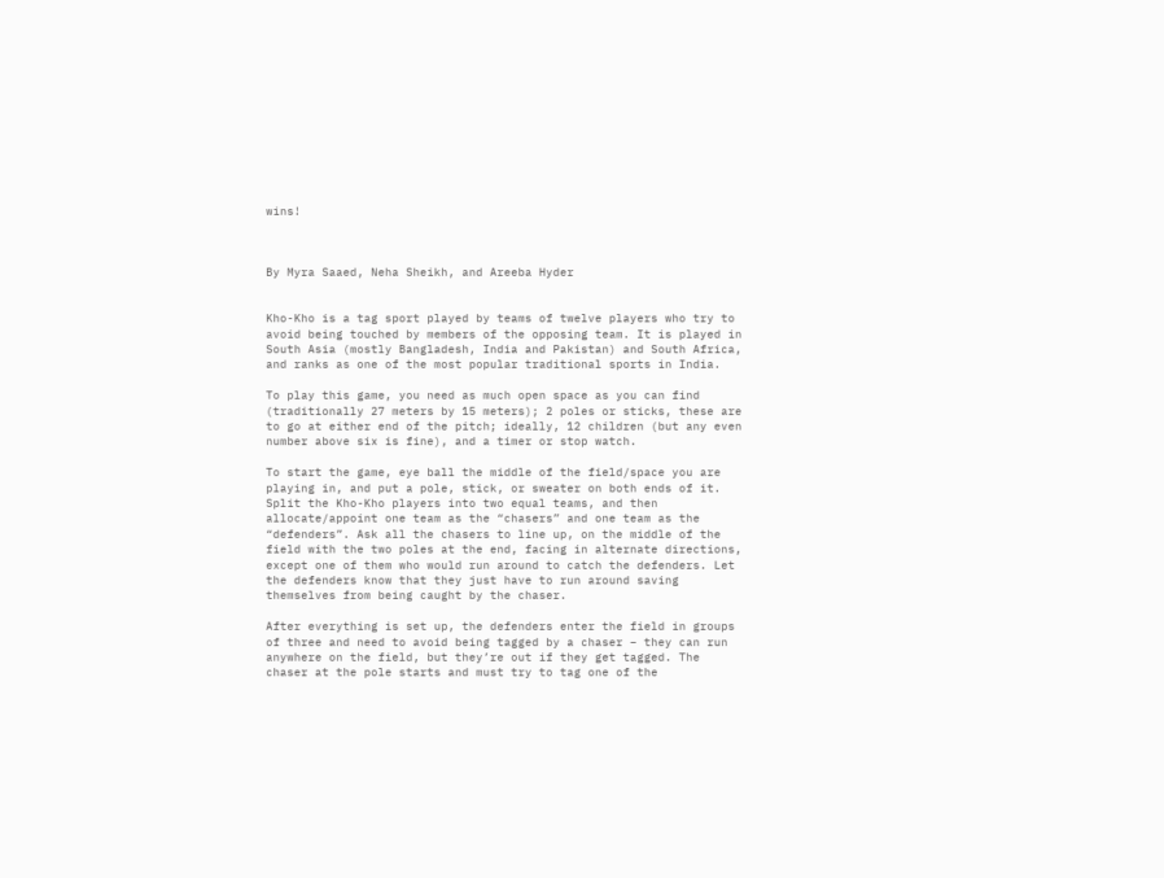wins!



By Myra Saaed, Neha Sheikh, and Areeba Hyder


Kho-Kho is a tag sport played by teams of twelve players who try to avoid being touched by members of the opposing team. It is played in South Asia (mostly Bangladesh, India and Pakistan) and South Africa, and ranks as one of the most popular traditional sports in India.

To play this game, you need as much open space as you can find (traditionally 27 meters by 15 meters); 2 poles or sticks, these are to go at either end of the pitch; ideally, 12 children (but any even number above six is fine), and a timer or stop watch.

To start the game, eye ball the middle of the field/space you are playing in, and put a pole, stick, or sweater on both ends of it. Split the Kho-Kho players into two equal teams, and then allocate/appoint one team as the “chasers” and one team as the “defenders”. Ask all the chasers to line up, on the middle of the field with the two poles at the end, facing in alternate directions, except one of them who would run around to catch the defenders. Let the defenders know that they just have to run around saving themselves from being caught by the chaser.

After everything is set up, the defenders enter the field in groups of three and need to avoid being tagged by a chaser – they can run anywhere on the field, but they’re out if they get tagged. The chaser at the pole starts and must try to tag one of the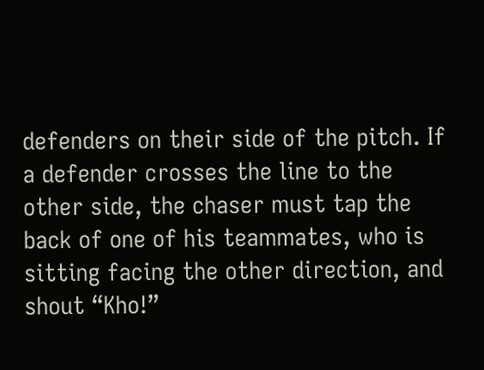defenders on their side of the pitch. If a defender crosses the line to the other side, the chaser must tap the back of one of his teammates, who is sitting facing the other direction, and shout “Kho!”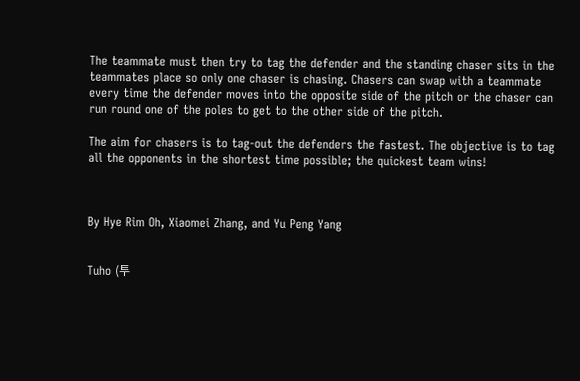The teammate must then try to tag the defender and the standing chaser sits in the teammates place so only one chaser is chasing. Chasers can swap with a teammate every time the defender moves into the opposite side of the pitch or the chaser can run round one of the poles to get to the other side of the pitch.

The aim for chasers is to tag-out the defenders the fastest. The objective is to tag all the opponents in the shortest time possible; the quickest team wins!



By Hye Rim Oh, Xiaomei Zhang, and Yu Peng Yang


Tuho (투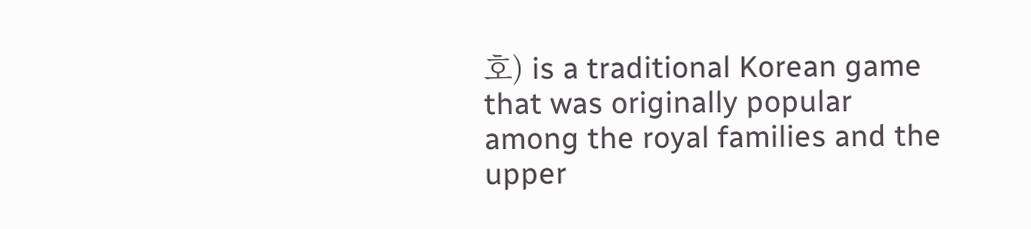호) is a traditional Korean game that was originally popular among the royal families and the upper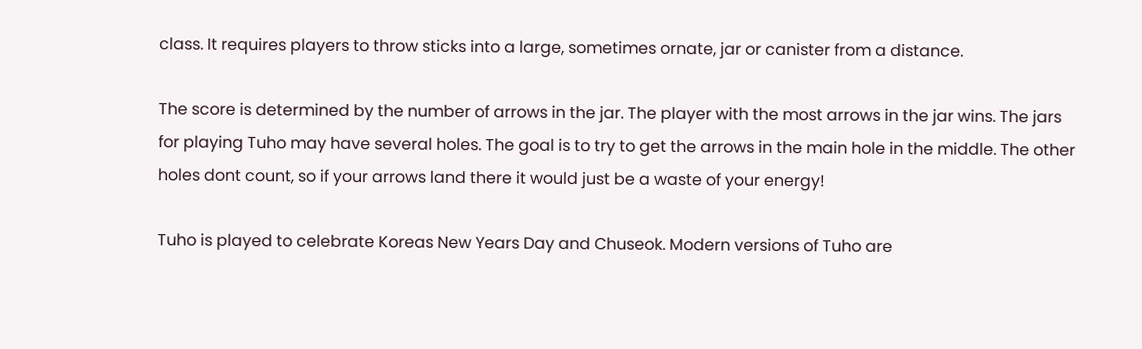class. It requires players to throw sticks into a large, sometimes ornate, jar or canister from a distance.

The score is determined by the number of arrows in the jar. The player with the most arrows in the jar wins. The jars for playing Tuho may have several holes. The goal is to try to get the arrows in the main hole in the middle. The other holes dont count, so if your arrows land there it would just be a waste of your energy!

Tuho is played to celebrate Koreas New Years Day and Chuseok. Modern versions of Tuho are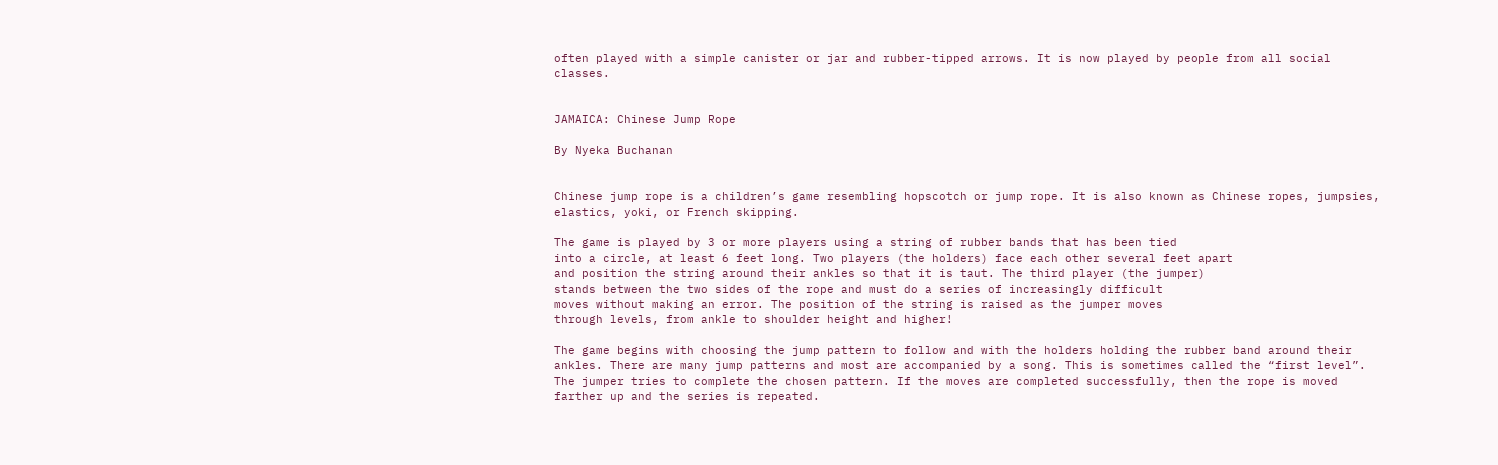often played with a simple canister or jar and rubber-tipped arrows. It is now played by people from all social classes.


JAMAICA: Chinese Jump Rope

By Nyeka Buchanan


Chinese jump rope is a children’s game resembling hopscotch or jump rope. It is also known as Chinese ropes, jumpsies, elastics, yoki, or French skipping.

The game is played by 3 or more players using a string of rubber bands that has been tied
into a circle, at least 6 feet long. Two players (the holders) face each other several feet apart
and position the string around their ankles so that it is taut. The third player (the jumper)
stands between the two sides of the rope and must do a series of increasingly difficult
moves without making an error. The position of the string is raised as the jumper moves
through levels, from ankle to shoulder height and higher!

The game begins with choosing the jump pattern to follow and with the holders holding the rubber band around their ankles. There are many jump patterns and most are accompanied by a song. This is sometimes called the “first level”. The jumper tries to complete the chosen pattern. If the moves are completed successfully, then the rope is moved farther up and the series is repeated.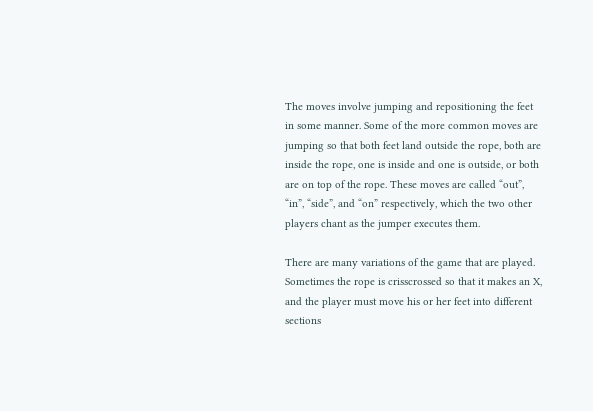The moves involve jumping and repositioning the feet in some manner. Some of the more common moves are jumping so that both feet land outside the rope, both are inside the rope, one is inside and one is outside, or both are on top of the rope. These moves are called “out”, “in”, “side”, and “on” respectively, which the two other players chant as the jumper executes them.

There are many variations of the game that are played. Sometimes the rope is crisscrossed so that it makes an X, and the player must move his or her feet into different sections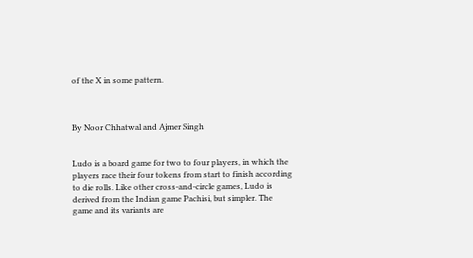of the X in some pattern.



By Noor Chhatwal and Ajmer Singh


Ludo is a board game for two to four players, in which the players race their four tokens from start to finish according to die rolls. Like other cross-and-circle games, Ludo is derived from the Indian game Pachisi, but simpler. The game and its variants are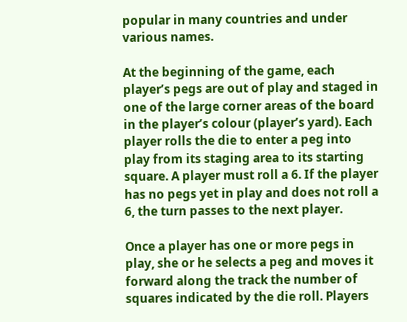popular in many countries and under various names.

At the beginning of the game, each player’s pegs are out of play and staged in one of the large corner areas of the board in the player’s colour (player’s yard). Each player rolls the die to enter a peg into play from its staging area to its starting square. A player must roll a 6. If the player has no pegs yet in play and does not roll a 6, the turn passes to the next player.

Once a player has one or more pegs in play, she or he selects a peg and moves it forward along the track the number of squares indicated by the die roll. Players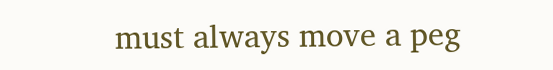must always move a peg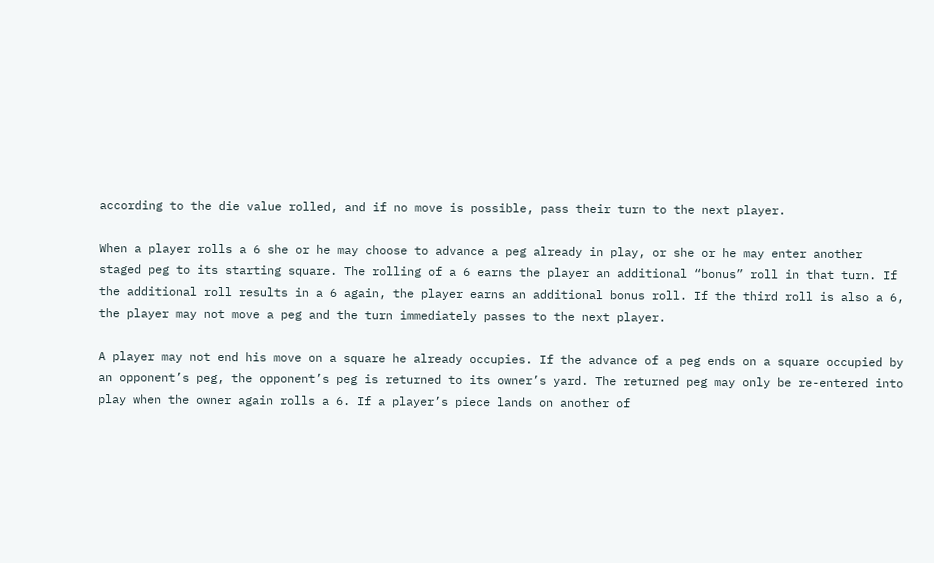according to the die value rolled, and if no move is possible, pass their turn to the next player.

When a player rolls a 6 she or he may choose to advance a peg already in play, or she or he may enter another staged peg to its starting square. The rolling of a 6 earns the player an additional “bonus” roll in that turn. If the additional roll results in a 6 again, the player earns an additional bonus roll. If the third roll is also a 6, the player may not move a peg and the turn immediately passes to the next player.

A player may not end his move on a square he already occupies. If the advance of a peg ends on a square occupied by an opponent’s peg, the opponent’s peg is returned to its owner’s yard. The returned peg may only be re-entered into play when the owner again rolls a 6. If a player’s piece lands on another of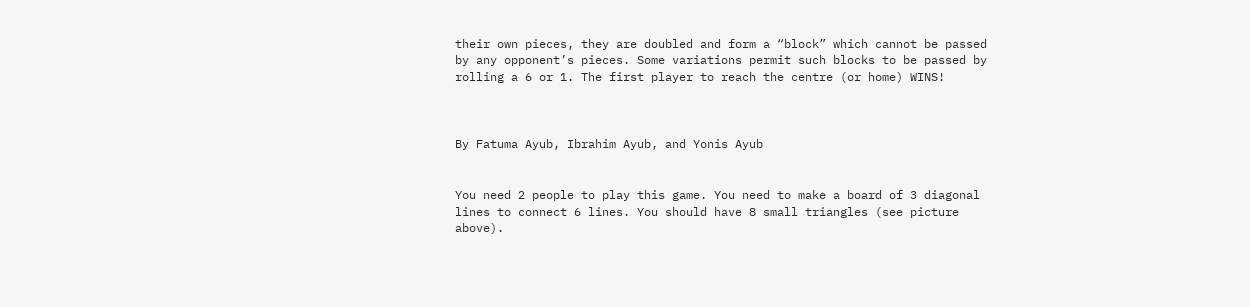their own pieces, they are doubled and form a “block” which cannot be passed by any opponent’s pieces. Some variations permit such blocks to be passed by rolling a 6 or 1. The first player to reach the centre (or home) WINS!



By Fatuma Ayub, Ibrahim Ayub, and Yonis Ayub


You need 2 people to play this game. You need to make a board of 3 diagonal lines to connect 6 lines. You should have 8 small triangles (see picture above).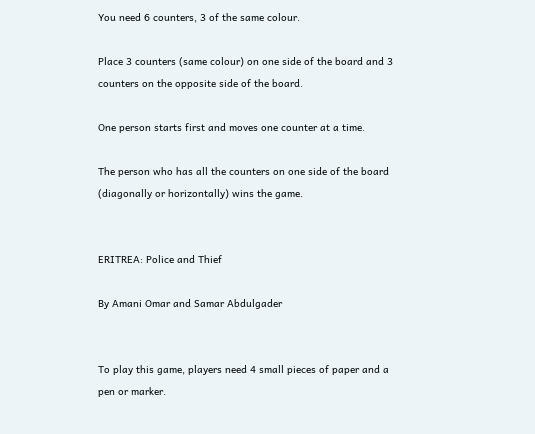You need 6 counters, 3 of the same colour.

Place 3 counters (same colour) on one side of the board and 3 counters on the opposite side of the board.

One person starts first and moves one counter at a time.

The person who has all the counters on one side of the board (diagonally or horizontally) wins the game.


ERITREA: Police and Thief

By Amani Omar and Samar Abdulgader


To play this game, players need 4 small pieces of paper and a pen or marker.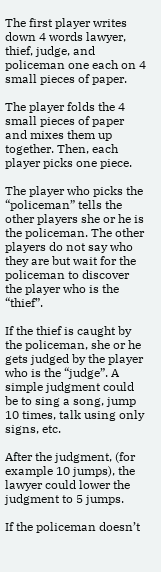The first player writes down 4 words lawyer, thief, judge, and policeman one each on 4 small pieces of paper.

The player folds the 4 small pieces of paper and mixes them up together. Then, each player picks one piece.

The player who picks the “policeman” tells the other players she or he is the policeman. The other players do not say who they are but wait for the policeman to discover the player who is the “thief”.

If the thief is caught by the policeman, she or he gets judged by the player who is the “judge”. A simple judgment could be to sing a song, jump 10 times, talk using only signs, etc.

After the judgment, (for example 10 jumps), the lawyer could lower the judgment to 5 jumps.

If the policeman doesn’t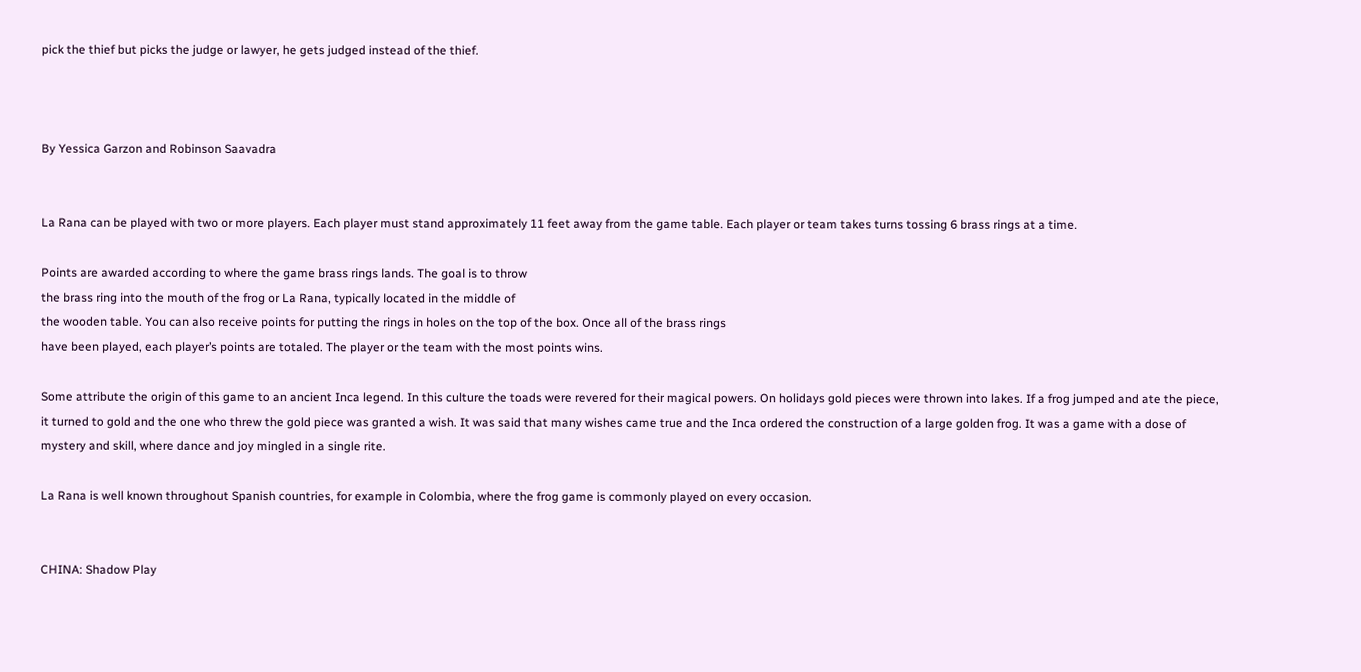pick the thief but picks the judge or lawyer, he gets judged instead of the thief.



By Yessica Garzon and Robinson Saavadra


La Rana can be played with two or more players. Each player must stand approximately 11 feet away from the game table. Each player or team takes turns tossing 6 brass rings at a time.

Points are awarded according to where the game brass rings lands. The goal is to throw
the brass ring into the mouth of the frog or La Rana, typically located in the middle of
the wooden table. You can also receive points for putting the rings in holes on the top of the box. Once all of the brass rings
have been played, each player’s points are totaled. The player or the team with the most points wins.

Some attribute the origin of this game to an ancient Inca legend. In this culture the toads were revered for their magical powers. On holidays gold pieces were thrown into lakes. If a frog jumped and ate the piece, it turned to gold and the one who threw the gold piece was granted a wish. It was said that many wishes came true and the Inca ordered the construction of a large golden frog. It was a game with a dose of mystery and skill, where dance and joy mingled in a single rite.

La Rana is well known throughout Spanish countries, for example in Colombia, where the frog game is commonly played on every occasion.


CHINA: Shadow Play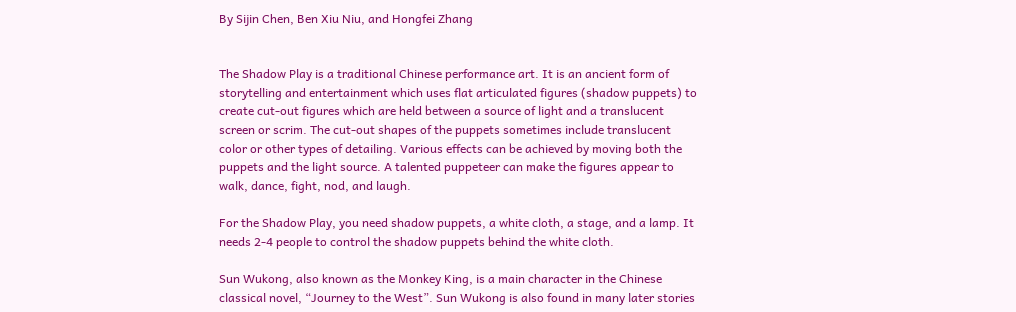By Sijin Chen, Ben Xiu Niu, and Hongfei Zhang


The Shadow Play is a traditional Chinese performance art. It is an ancient form of storytelling and entertainment which uses flat articulated figures (shadow puppets) to create cut-out figures which are held between a source of light and a translucent screen or scrim. The cut-out shapes of the puppets sometimes include translucent color or other types of detailing. Various effects can be achieved by moving both the puppets and the light source. A talented puppeteer can make the figures appear to walk, dance, fight, nod, and laugh.

For the Shadow Play, you need shadow puppets, a white cloth, a stage, and a lamp. It needs 2-4 people to control the shadow puppets behind the white cloth.

Sun Wukong, also known as the Monkey King, is a main character in the Chinese classical novel, “Journey to the West”. Sun Wukong is also found in many later stories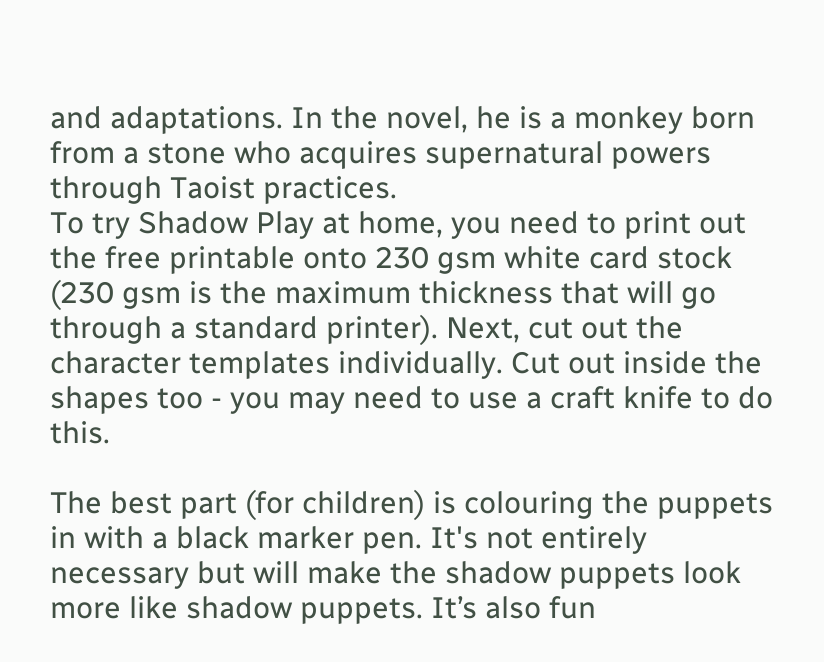and adaptations. In the novel, he is a monkey born from a stone who acquires supernatural powers through Taoist practices.
To try Shadow Play at home, you need to print out the free printable onto 230 gsm white card stock (230 gsm is the maximum thickness that will go through a standard printer). Next, cut out the character templates individually. Cut out inside the shapes too - you may need to use a craft knife to do this.

The best part (for children) is colouring the puppets in with a black marker pen. It's not entirely necessary but will make the shadow puppets look more like shadow puppets. It’s also fun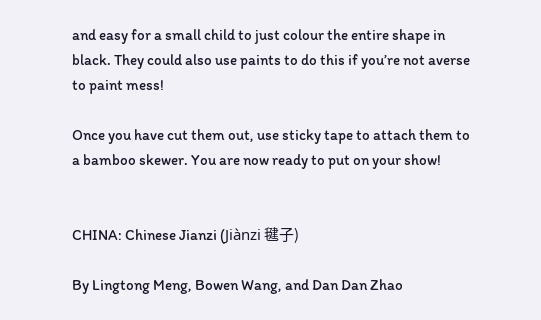and easy for a small child to just colour the entire shape in black. They could also use paints to do this if you’re not averse to paint mess!

Once you have cut them out, use sticky tape to attach them to a bamboo skewer. You are now ready to put on your show!


CHINA: Chinese Jianzi (Jiànzi 毽子)

By Lingtong Meng, Bowen Wang, and Dan Dan Zhao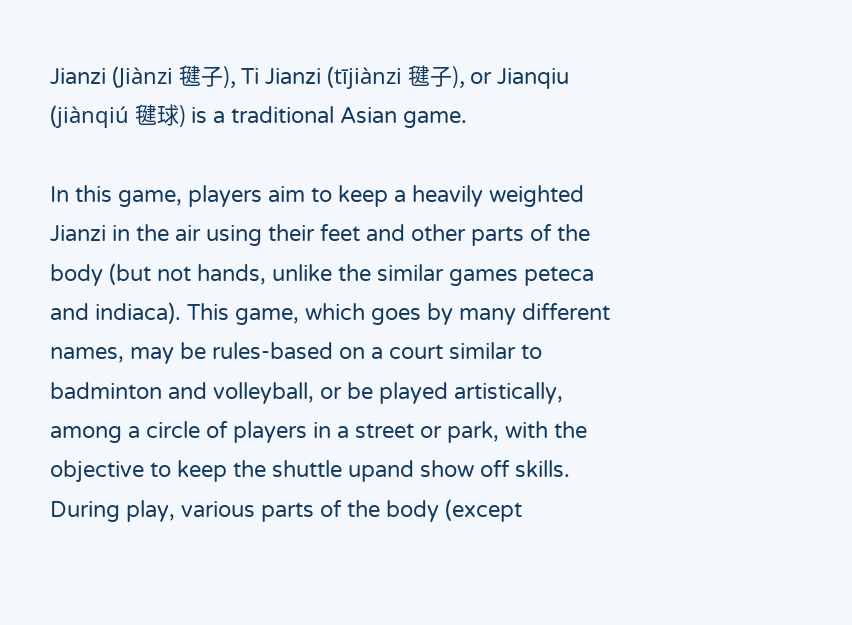Jianzi (Jiànzi 毽子), Ti Jianzi (tījiànzi 毽子), or Jianqiu (jiànqiú 毽球) is a traditional Asian game.

In this game, players aim to keep a heavily weighted Jianzi in the air using their feet and other parts of the body (but not hands, unlike the similar games peteca and indiaca). This game, which goes by many different names, may be rules-based on a court similar to badminton and volleyball, or be played artistically, among a circle of players in a street or park, with the objective to keep the shuttle upand show off skills. During play, various parts of the body (except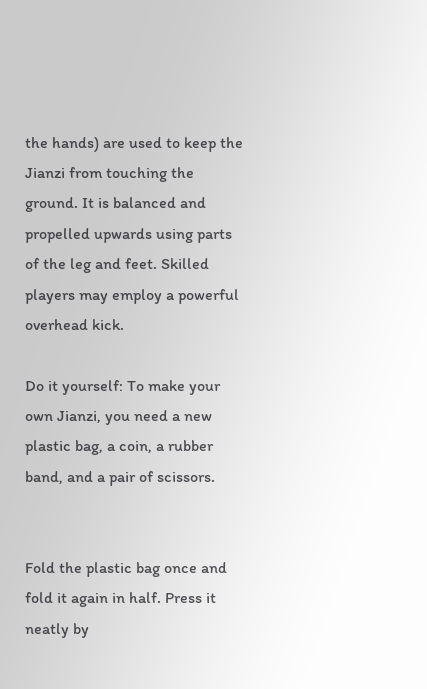the hands) are used to keep the Jianzi from touching the ground. It is balanced and propelled upwards using parts of the leg and feet. Skilled players may employ a powerful overhead kick.

Do it yourself: To make your own Jianzi, you need a new plastic bag, a coin, a rubber band, and a pair of scissors.


Fold the plastic bag once and fold it again in half. Press it neatly by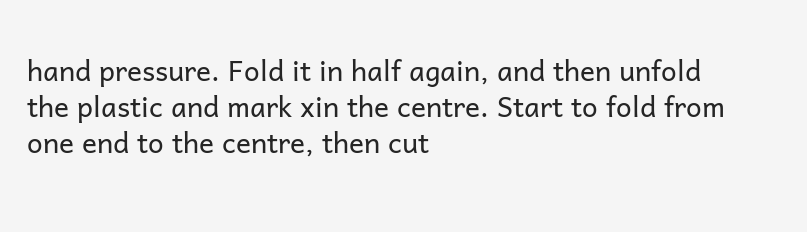hand pressure. Fold it in half again, and then unfold the plastic and mark xin the centre. Start to fold from one end to the centre, then cut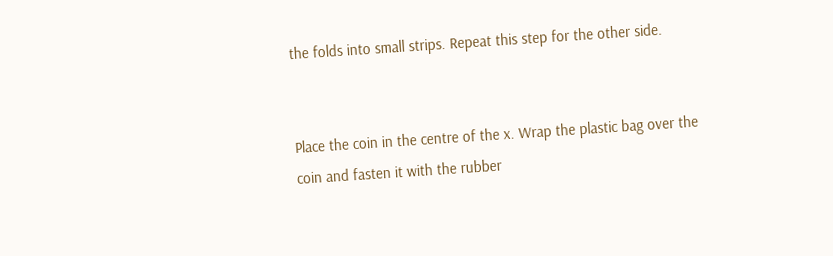the folds into small strips. Repeat this step for the other side.


Place the coin in the centre of the x. Wrap the plastic bag over the coin and fasten it with the rubber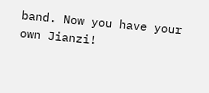band. Now you have your own Jianzi!